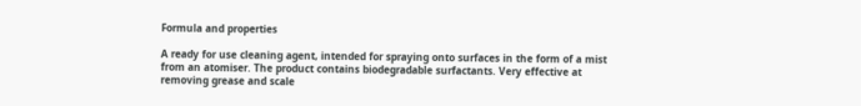Formula and properties

A ready for use cleaning agent, intended for spraying onto surfaces in the form of a mist from an atomiser. The product contains biodegradable surfactants. Very effective at removing grease and scale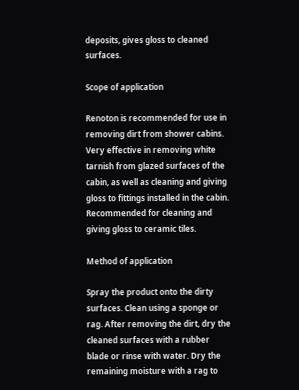deposits, gives gloss to cleaned surfaces.

Scope of application

Renoton is recommended for use in removing dirt from shower cabins. Very effective in removing white tarnish from glazed surfaces of the cabin, as well as cleaning and giving gloss to fittings installed in the cabin. Recommended for cleaning and giving gloss to ceramic tiles.

Method of application

Spray the product onto the dirty surfaces. Clean using a sponge or rag. After removing the dirt, dry the cleaned surfaces with a rubber blade or rinse with water. Dry the remaining moisture with a rag to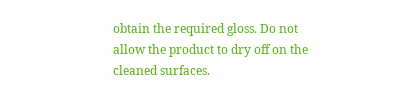obtain the required gloss. Do not allow the product to dry off on the cleaned surfaces.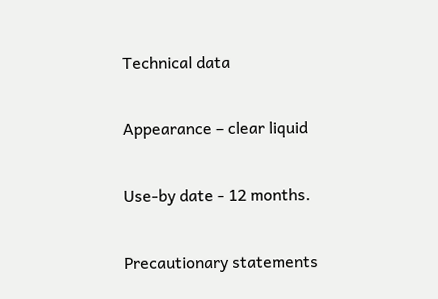Technical data

Appearance – clear liquid

Use-by date - 12 months.

Precautionary statements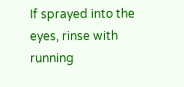If sprayed into the eyes, rinse with running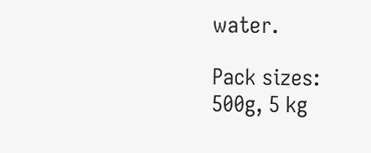water.

Pack sizes:
500g, 5 kg